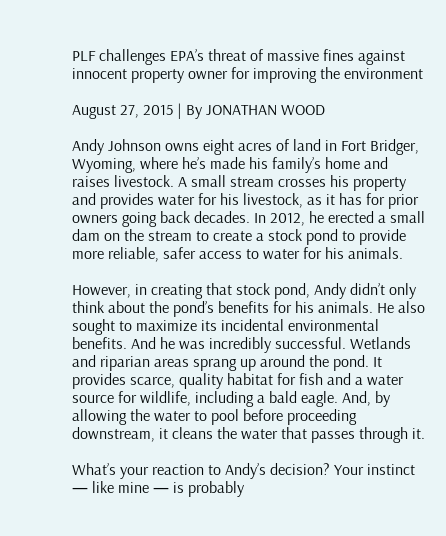PLF challenges EPA’s threat of massive fines against innocent property owner for improving the environment

August 27, 2015 | By JONATHAN WOOD

Andy Johnson owns eight acres of land in Fort Bridger, Wyoming, where he’s made his family’s home and raises livestock. A small stream crosses his property and provides water for his livestock, as it has for prior owners going back decades. In 2012, he erected a small dam on the stream to create a stock pond to provide more reliable, safer access to water for his animals.

However, in creating that stock pond, Andy didn’t only think about the pond’s benefits for his animals. He also sought to maximize its incidental environmental benefits. And he was incredibly successful. Wetlands and riparian areas sprang up around the pond. It provides scarce, quality habitat for fish and a water source for wildlife, including a bald eagle. And, by allowing the water to pool before proceeding downstream, it cleans the water that passes through it.

What’s your reaction to Andy’s decision? Your instinct — like mine — is probably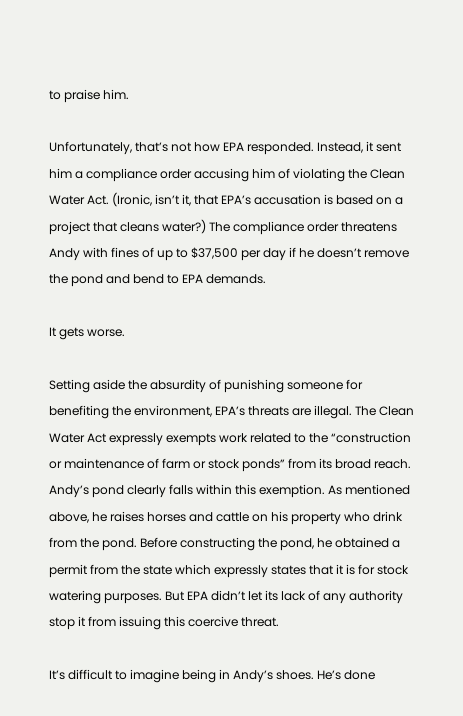to praise him.

Unfortunately, that’s not how EPA responded. Instead, it sent him a compliance order accusing him of violating the Clean Water Act. (Ironic, isn’t it, that EPA’s accusation is based on a project that cleans water?) The compliance order threatens Andy with fines of up to $37,500 per day if he doesn’t remove the pond and bend to EPA demands.

It gets worse.

Setting aside the absurdity of punishing someone for benefiting the environment, EPA’s threats are illegal. The Clean Water Act expressly exempts work related to the “construction or maintenance of farm or stock ponds” from its broad reach. Andy’s pond clearly falls within this exemption. As mentioned above, he raises horses and cattle on his property who drink from the pond. Before constructing the pond, he obtained a permit from the state which expressly states that it is for stock watering purposes. But EPA didn’t let its lack of any authority stop it from issuing this coercive threat.

It’s difficult to imagine being in Andy’s shoes. He’s done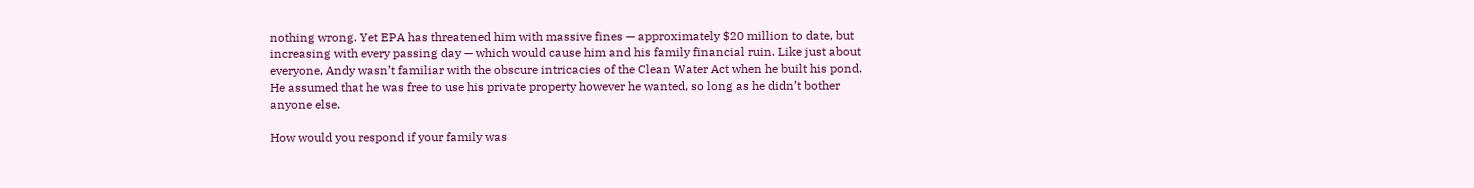nothing wrong. Yet EPA has threatened him with massive fines — approximately $20 million to date, but increasing with every passing day — which would cause him and his family financial ruin. Like just about everyone, Andy wasn’t familiar with the obscure intricacies of the Clean Water Act when he built his pond. He assumed that he was free to use his private property however he wanted, so long as he didn’t bother anyone else.

How would you respond if your family was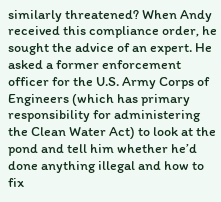similarly threatened? When Andy received this compliance order, he sought the advice of an expert. He asked a former enforcement officer for the U.S. Army Corps of Engineers (which has primary responsibility for administering the Clean Water Act) to look at the pond and tell him whether he’d done anything illegal and how to fix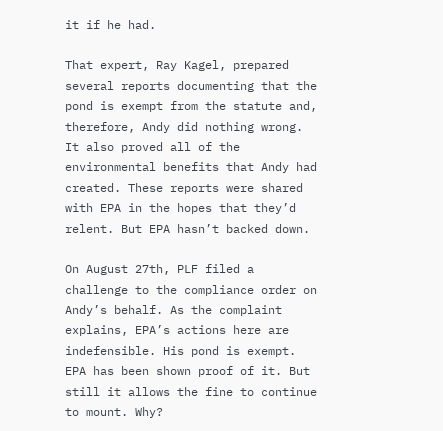it if he had.

That expert, Ray Kagel, prepared several reports documenting that the pond is exempt from the statute and, therefore, Andy did nothing wrong. It also proved all of the environmental benefits that Andy had created. These reports were shared with EPA in the hopes that they’d relent. But EPA hasn’t backed down.

On August 27th, PLF filed a challenge to the compliance order on Andy’s behalf. As the complaint explains, EPA’s actions here are indefensible. His pond is exempt. EPA has been shown proof of it. But still it allows the fine to continue to mount. Why?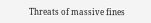Threats of massive fines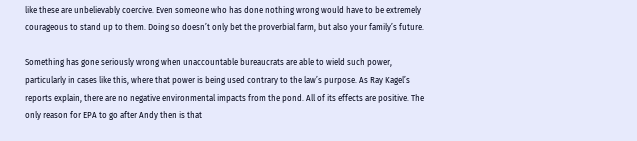like these are unbelievably coercive. Even someone who has done nothing wrong would have to be extremely courageous to stand up to them. Doing so doesn’t only bet the proverbial farm, but also your family’s future.

Something has gone seriously wrong when unaccountable bureaucrats are able to wield such power, particularly in cases like this, where that power is being used contrary to the law’s purpose. As Ray Kagel’s reports explain, there are no negative environmental impacts from the pond. All of its effects are positive. The only reason for EPA to go after Andy then is that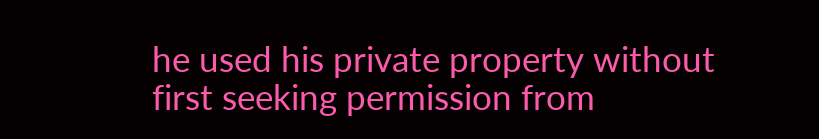he used his private property without first seeking permission from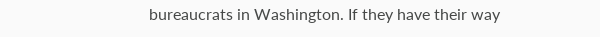bureaucrats in Washington. If they have their way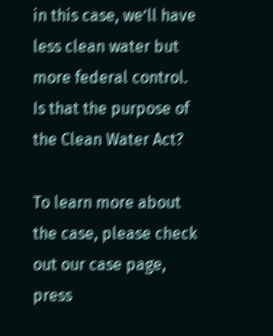in this case, we’ll have less clean water but more federal control. Is that the purpose of the Clean Water Act?

To learn more about the case, please check out our case page, press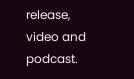release, video and podcast.